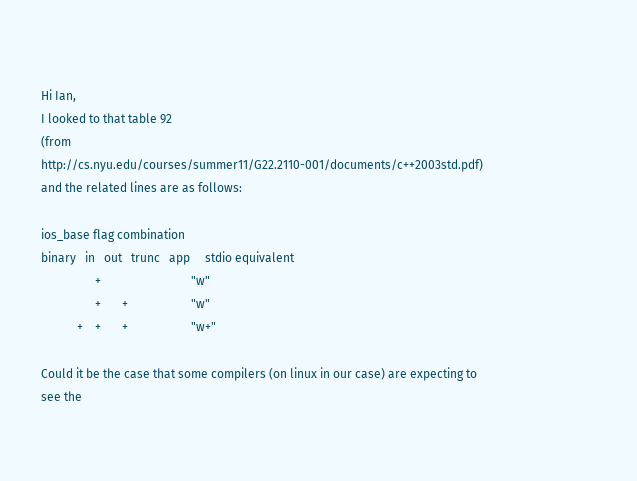Hi Ian,
I looked to that table 92
(from http://cs.nyu.edu/courses/summer11/G22.2110-001/documents/c++2003std.pdf)
and the related lines are as follows:

ios_base flag combination
binary   in   out   trunc   app     stdio equivalent
                  +                              "w"
                  +       +                     "w"
            +    +       +                     "w+"

Could it be the case that some compilers (on linux in our case) are expecting to see the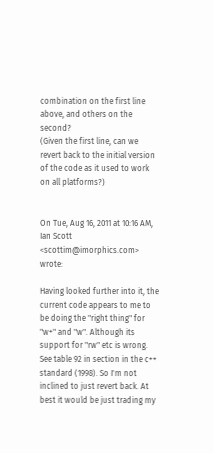combination on the first line above, and others on the second?
(Given the first line, can we revert back to the initial version of the code as it used to work on all platforms?)


On Tue, Aug 16, 2011 at 10:16 AM, Ian Scott <scottim@imorphics.com> wrote:

Having looked further into it, the current code appears to me to be doing the "right thing" for "w+" and "w". Although its support for "rw" etc is wrong. See table 92 in section in the c++ standard (1998). So I'm not inclined to just revert back. At best it would be just trading my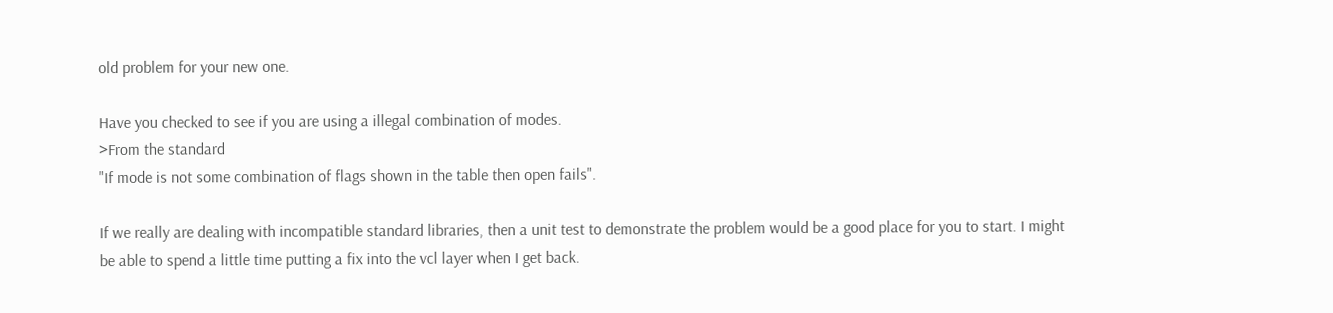old problem for your new one.

Have you checked to see if you are using a illegal combination of modes.
>From the standard
"If mode is not some combination of flags shown in the table then open fails".

If we really are dealing with incompatible standard libraries, then a unit test to demonstrate the problem would be a good place for you to start. I might be able to spend a little time putting a fix into the vcl layer when I get back.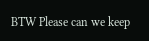BTW Please can we keep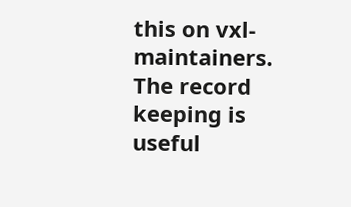this on vxl-maintainers. The record keeping is useful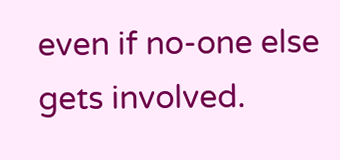even if no-one else gets involved.